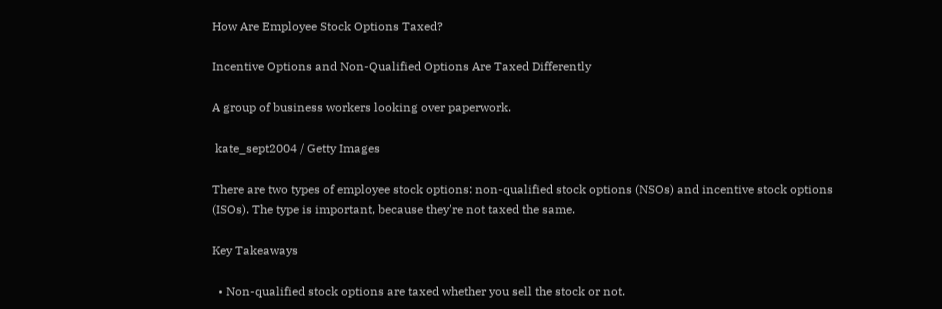How Are Employee Stock Options Taxed?

Incentive Options and Non-Qualified Options Are Taxed Differently

A group of business workers looking over paperwork.

 kate_sept2004 / Getty Images

There are two types of employee stock options: non-qualified stock options (NSOs) and incentive stock options (ISOs). The type is important, because they're not taxed the same.

Key Takeaways

  • Non-qualified stock options are taxed whether you sell the stock or not.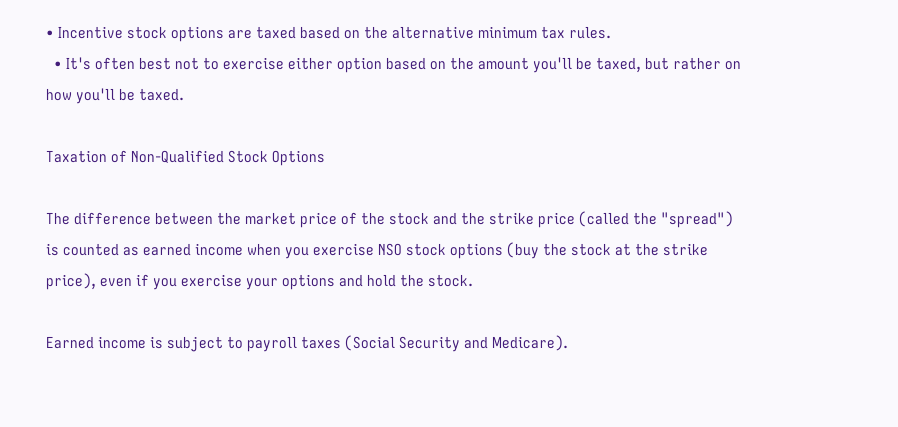• Incentive stock options are taxed based on the alternative minimum tax rules.
  • It's often best not to exercise either option based on the amount you'll be taxed, but rather on how you'll be taxed.

Taxation of Non-Qualified Stock Options

The difference between the market price of the stock and the strike price (called the "spread") is counted as earned income when you exercise NSO stock options (buy the stock at the strike price), even if you exercise your options and hold the stock.

Earned income is subject to payroll taxes (Social Security and Medicare).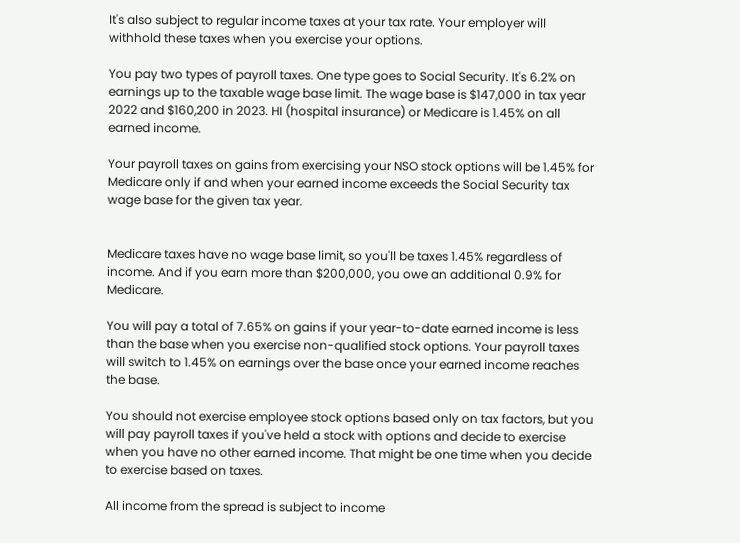It's also subject to regular income taxes at your tax rate. Your employer will withhold these taxes when you exercise your options.

You pay two types of payroll taxes. One type goes to Social Security. It's 6.2% on earnings up to the taxable wage base limit. The wage base is $147,000 in tax year 2022 and $160,200 in 2023. HI (hospital insurance) or Medicare is 1.45% on all earned income.

Your payroll taxes on gains from exercising your NSO stock options will be 1.45% for Medicare only if and when your earned income exceeds the Social Security tax wage base for the given tax year.


Medicare taxes have no wage base limit, so you'll be taxes 1.45% regardless of income. And if you earn more than $200,000, you owe an additional 0.9% for Medicare.

You will pay a total of 7.65% on gains if your year-to-date earned income is less than the base when you exercise non-qualified stock options. Your payroll taxes will switch to 1.45% on earnings over the base once your earned income reaches the base.

You should not exercise employee stock options based only on tax factors, but you will pay payroll taxes if you've held a stock with options and decide to exercise when you have no other earned income. That might be one time when you decide to exercise based on taxes.

All income from the spread is subject to income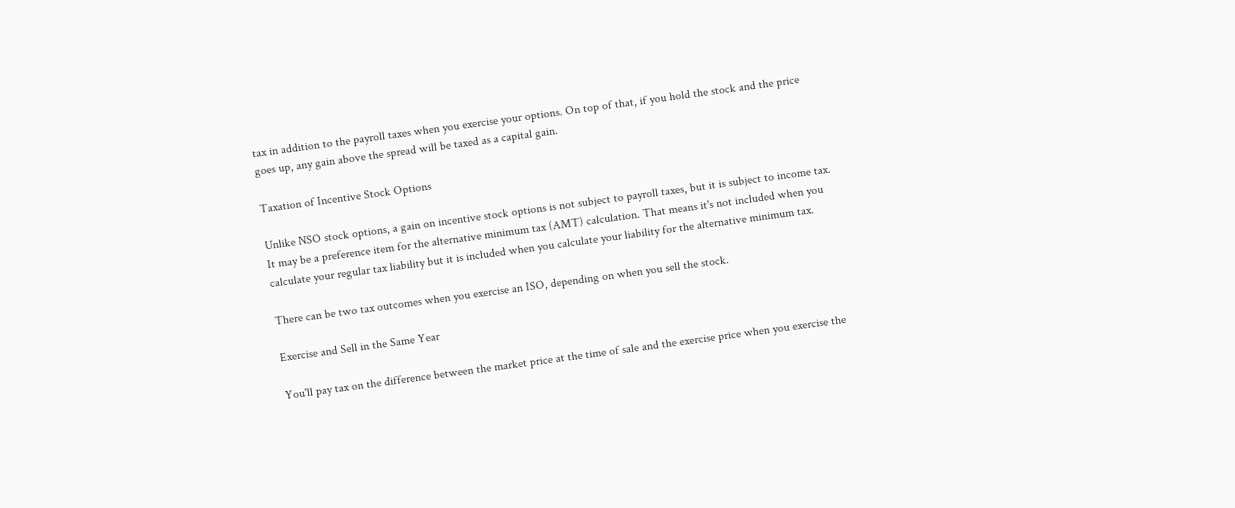tax in addition to the payroll taxes when you exercise your options. On top of that, if you hold the stock and the price goes up, any gain above the spread will be taxed as a capital gain.

Taxation of Incentive Stock Options

Unlike NSO stock options, a gain on incentive stock options is not subject to payroll taxes, but it is subject to income tax. It may be a preference item for the alternative minimum tax (AMT) calculation. That means it's not included when you calculate your regular tax liability but it is included when you calculate your liability for the alternative minimum tax.

There can be two tax outcomes when you exercise an ISO, depending on when you sell the stock.

Exercise and Sell in the Same Year

You'll pay tax on the difference between the market price at the time of sale and the exercise price when you exercise the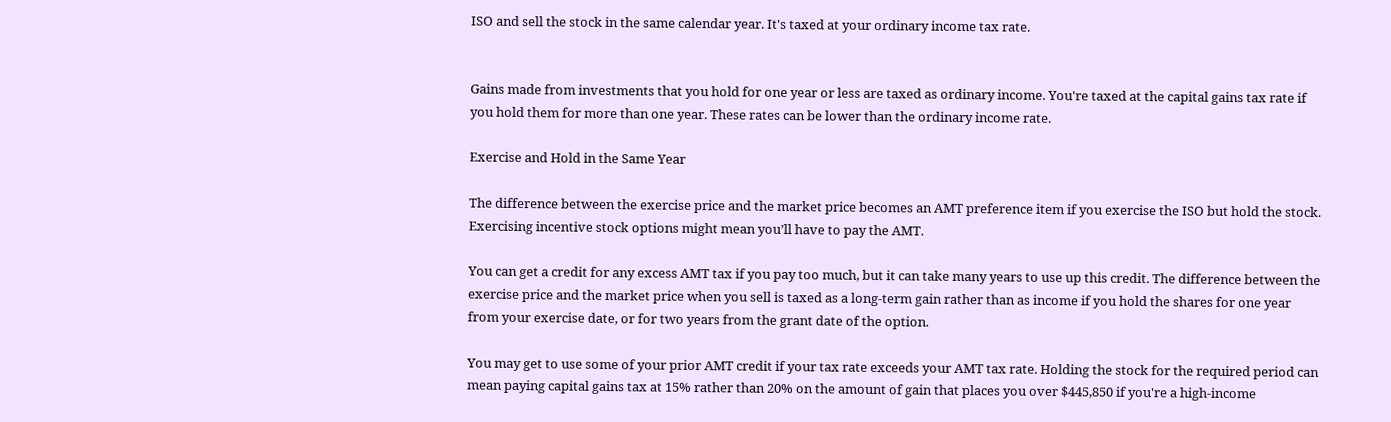ISO and sell the stock in the same calendar year. It's taxed at your ordinary income tax rate.


Gains made from investments that you hold for one year or less are taxed as ordinary income. You're taxed at the capital gains tax rate if you hold them for more than one year. These rates can be lower than the ordinary income rate.

Exercise and Hold in the Same Year

The difference between the exercise price and the market price becomes an AMT preference item if you exercise the ISO but hold the stock. Exercising incentive stock options might mean you’ll have to pay the AMT.

You can get a credit for any excess AMT tax if you pay too much, but it can take many years to use up this credit. The difference between the exercise price and the market price when you sell is taxed as a long-term gain rather than as income if you hold the shares for one year from your exercise date, or for two years from the grant date of the option.

You may get to use some of your prior AMT credit if your tax rate exceeds your AMT tax rate. Holding the stock for the required period can mean paying capital gains tax at 15% rather than 20% on the amount of gain that places you over $445,850 if you're a high-income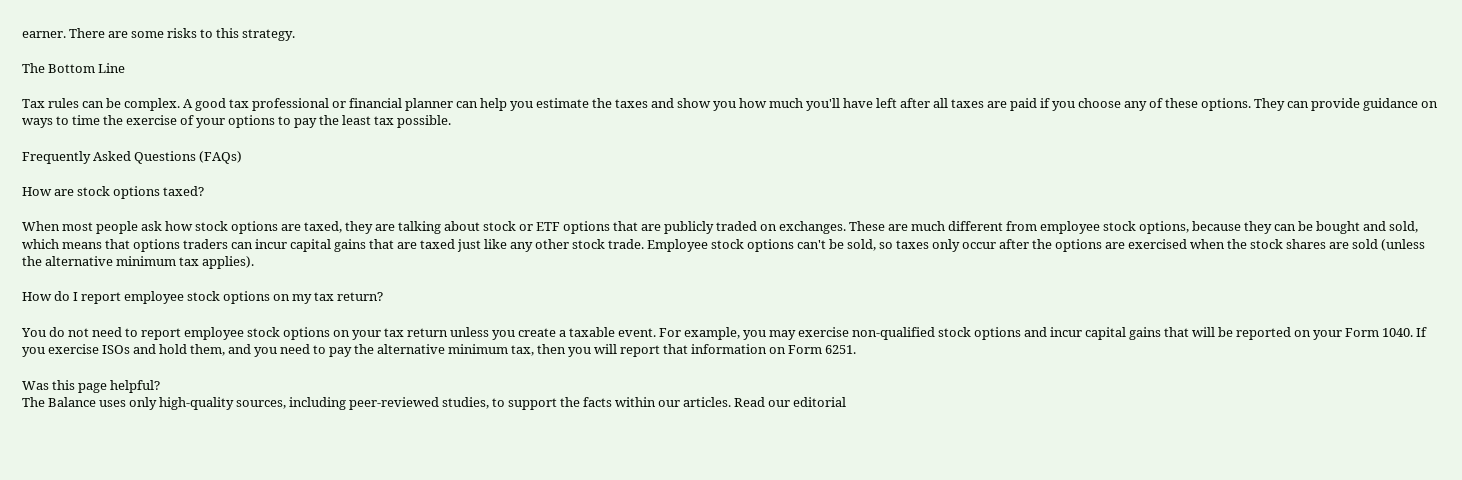earner. There are some risks to this strategy.

The Bottom Line

Tax rules can be complex. A good tax professional or financial planner can help you estimate the taxes and show you how much you'll have left after all taxes are paid if you choose any of these options. They can provide guidance on ways to time the exercise of your options to pay the least tax possible.

Frequently Asked Questions (FAQs)

How are stock options taxed?

When most people ask how stock options are taxed, they are talking about stock or ETF options that are publicly traded on exchanges. These are much different from employee stock options, because they can be bought and sold, which means that options traders can incur capital gains that are taxed just like any other stock trade. Employee stock options can't be sold, so taxes only occur after the options are exercised when the stock shares are sold (unless the alternative minimum tax applies).

How do I report employee stock options on my tax return?

You do not need to report employee stock options on your tax return unless you create a taxable event. For example, you may exercise non-qualified stock options and incur capital gains that will be reported on your Form 1040. If you exercise ISOs and hold them, and you need to pay the alternative minimum tax, then you will report that information on Form 6251.

Was this page helpful?
The Balance uses only high-quality sources, including peer-reviewed studies, to support the facts within our articles. Read our editorial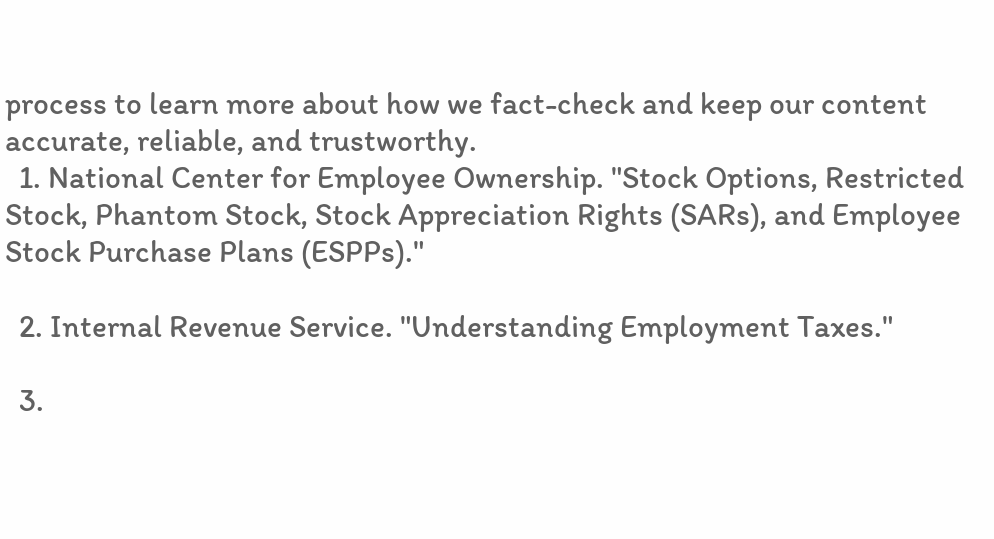process to learn more about how we fact-check and keep our content accurate, reliable, and trustworthy.
  1. National Center for Employee Ownership. "Stock Options, Restricted Stock, Phantom Stock, Stock Appreciation Rights (SARs), and Employee Stock Purchase Plans (ESPPs)."

  2. Internal Revenue Service. "Understanding Employment Taxes."

  3.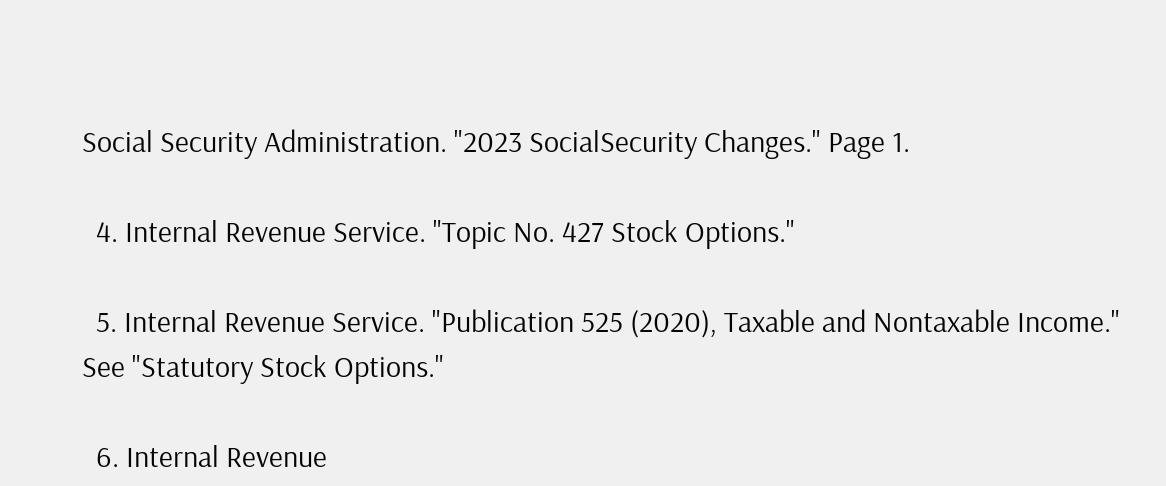Social Security Administration. "2023 SocialSecurity Changes." Page 1.

  4. Internal Revenue Service. "Topic No. 427 Stock Options."

  5. Internal Revenue Service. "Publication 525 (2020), Taxable and Nontaxable Income." See "Statutory Stock Options."

  6. Internal Revenue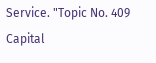Service. "Topic No. 409 Capital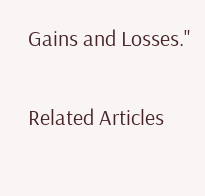Gains and Losses."

Related Articles